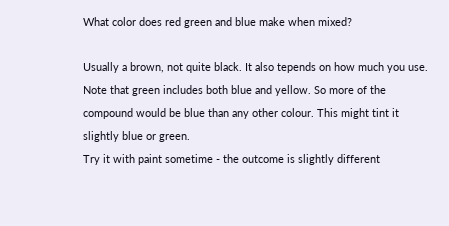What color does red green and blue make when mixed?

Usually a brown, not quite black. It also tepends on how much you use. Note that green includes both blue and yellow. So more of the compound would be blue than any other colour. This might tint it slightly blue or green.
Try it with paint sometime - the outcome is slightly different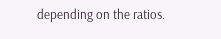depending on the ratios.